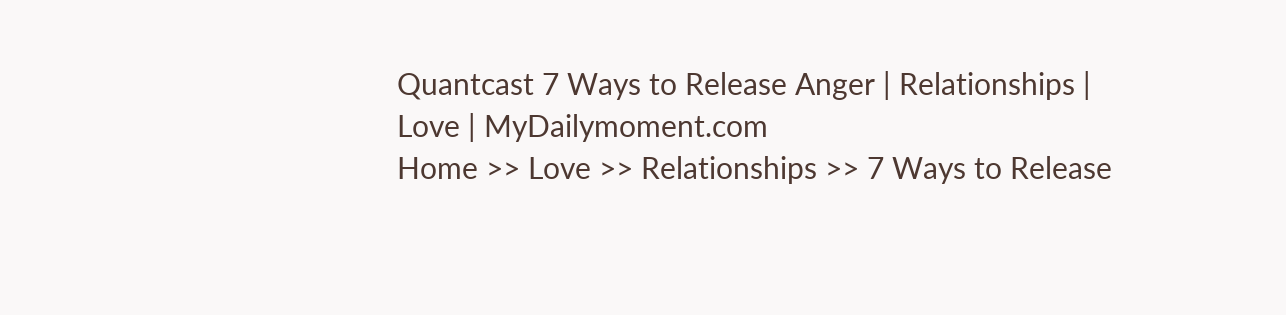Quantcast 7 Ways to Release Anger | Relationships | Love | MyDailymoment.com
Home >> Love >> Relationships >> 7 Ways to Release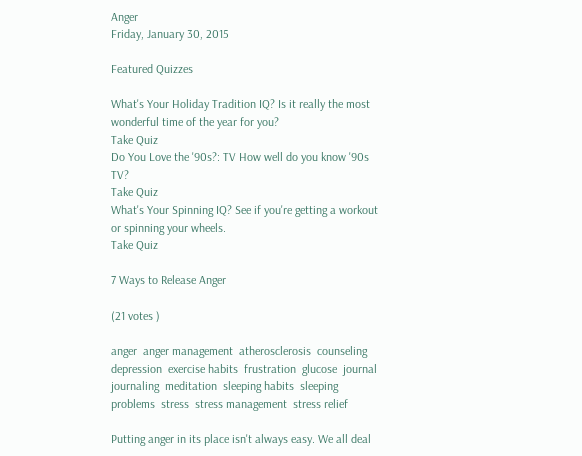Anger
Friday, January 30, 2015

Featured Quizzes

What's Your Holiday Tradition IQ? Is it really the most wonderful time of the year for you?
Take Quiz
Do You Love the '90s?: TV How well do you know '90s TV?
Take Quiz
What's Your Spinning IQ? See if you're getting a workout or spinning your wheels.
Take Quiz

7 Ways to Release Anger

(21 votes )

anger  anger management  atherosclerosis  counseling  depression  exercise habits  frustration  glucose  journal  journaling  meditation  sleeping habits  sleeping problems  stress  stress management  stress relief

Putting anger in its place isn't always easy. We all deal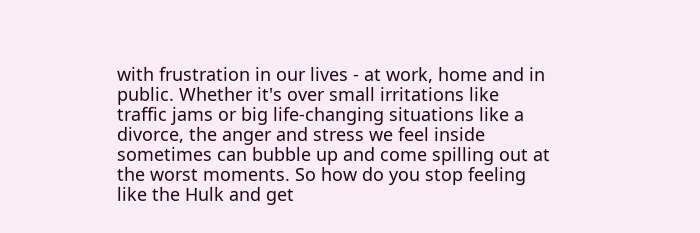with frustration in our lives - at work, home and in public. Whether it's over small irritations like traffic jams or big life-changing situations like a divorce, the anger and stress we feel inside sometimes can bubble up and come spilling out at the worst moments. So how do you stop feeling like the Hulk and get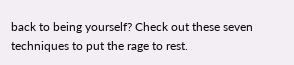back to being yourself? Check out these seven techniques to put the rage to rest.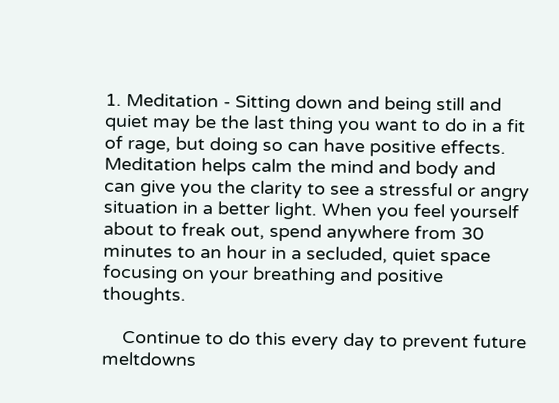1. Meditation - Sitting down and being still and quiet may be the last thing you want to do in a fit of rage, but doing so can have positive effects. Meditation helps calm the mind and body and can give you the clarity to see a stressful or angry situation in a better light. When you feel yourself about to freak out, spend anywhere from 30 minutes to an hour in a secluded, quiet space focusing on your breathing and positive thoughts.

    Continue to do this every day to prevent future meltdowns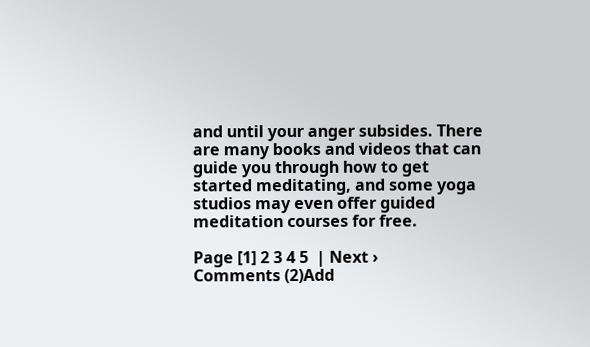and until your anger subsides. There are many books and videos that can guide you through how to get started meditating, and some yoga studios may even offer guided meditation courses for free.

Page [1] 2 3 4 5  | Next ›
Comments (2)Add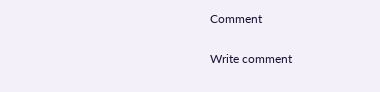Comment

Write comment